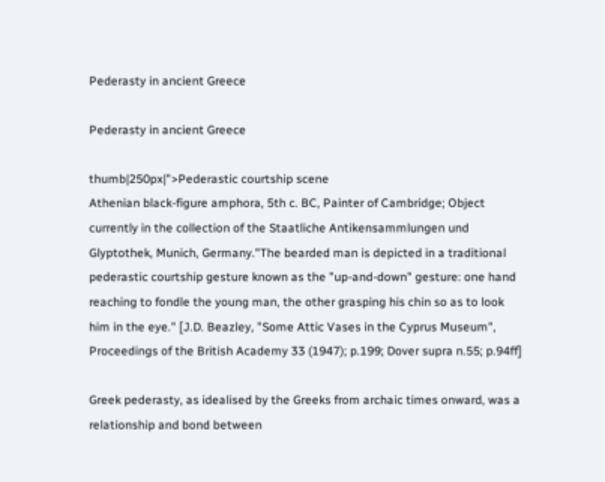Pederasty in ancient Greece

Pederasty in ancient Greece

thumb|250px|">Pederastic courtship scene
Athenian black-figure amphora, 5th c. BC, Painter of Cambridge; Object currently in the collection of the Staatliche Antikensammlungen und Glyptothek, Munich, Germany."The bearded man is depicted in a traditional pederastic courtship gesture known as the "up-and-down" gesture: one hand reaching to fondle the young man, the other grasping his chin so as to look him in the eye." [J.D. Beazley, "Some Attic Vases in the Cyprus Museum", Proceedings of the British Academy 33 (1947); p.199; Dover supra n.55; p.94ff]

Greek pederasty, as idealised by the Greeks from archaic times onward, was a relationship and bond between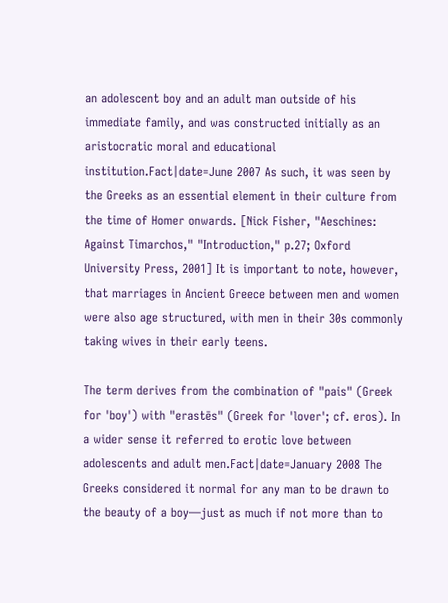an adolescent boy and an adult man outside of his immediate family, and was constructed initially as an aristocratic moral and educational institution.Fact|date=June 2007 As such, it was seen by the Greeks as an essential element in their culture from the time of Homer onwards. [Nick Fisher, "Aeschines: Against Timarchos," "Introduction," p.27; Oxford University Press, 2001] It is important to note, however, that marriages in Ancient Greece between men and women were also age structured, with men in their 30s commonly taking wives in their early teens.

The term derives from the combination of "pais" (Greek for 'boy') with "erastēs" (Greek for 'lover'; cf. eros). In a wider sense it referred to erotic love between adolescents and adult men.Fact|date=January 2008 The Greeks considered it normal for any man to be drawn to the beauty of a boy—just as much if not more than to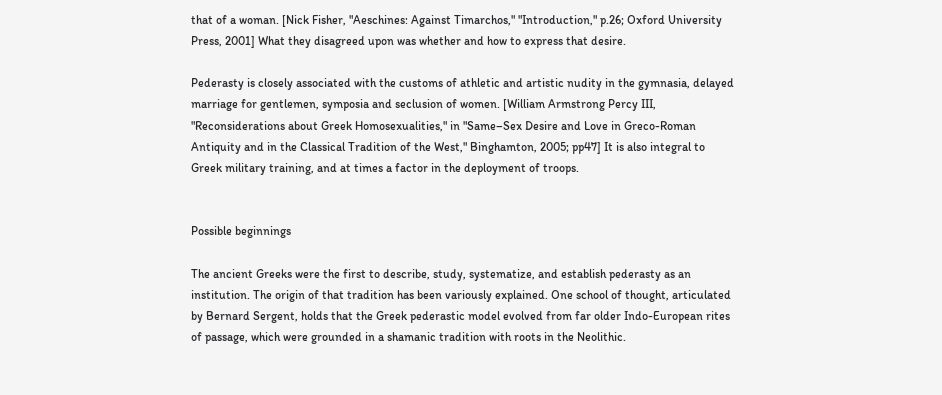that of a woman. [Nick Fisher, "Aeschines: Against Timarchos," "Introduction," p.26; Oxford University Press, 2001] What they disagreed upon was whether and how to express that desire.

Pederasty is closely associated with the customs of athletic and artistic nudity in the gymnasia, delayed marriage for gentlemen, symposia and seclusion of women. [William Armstrong Percy III, "Reconsiderations about Greek Homosexualities," in "Same–Sex Desire and Love in Greco-Roman Antiquity and in the Classical Tradition of the West," Binghamton, 2005; pp47] It is also integral to Greek military training, and at times a factor in the deployment of troops.


Possible beginnings

The ancient Greeks were the first to describe, study, systematize, and establish pederasty as an institution. The origin of that tradition has been variously explained. One school of thought, articulated by Bernard Sergent, holds that the Greek pederastic model evolved from far older Indo-European rites of passage, which were grounded in a shamanic tradition with roots in the Neolithic.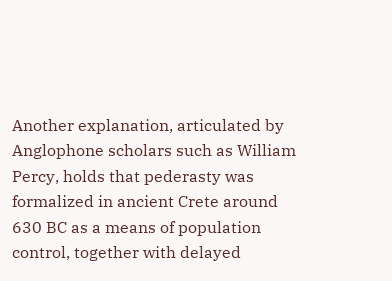Another explanation, articulated by Anglophone scholars such as William Percy, holds that pederasty was formalized in ancient Crete around 630 BC as a means of population control, together with delayed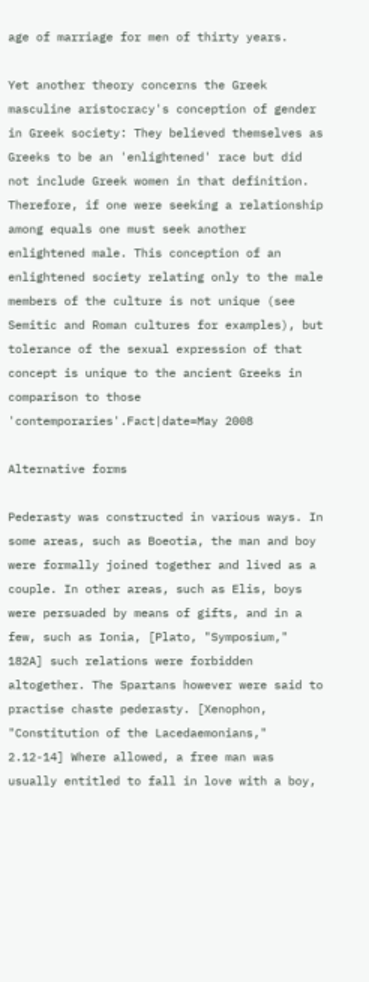age of marriage for men of thirty years.

Yet another theory concerns the Greek masculine aristocracy's conception of gender in Greek society: They believed themselves as Greeks to be an 'enlightened' race but did not include Greek women in that definition. Therefore, if one were seeking a relationship among equals one must seek another enlightened male. This conception of an enlightened society relating only to the male members of the culture is not unique (see Semitic and Roman cultures for examples), but tolerance of the sexual expression of that concept is unique to the ancient Greeks in comparison to those 'contemporaries'.Fact|date=May 2008

Alternative forms

Pederasty was constructed in various ways. In some areas, such as Boeotia, the man and boy were formally joined together and lived as a couple. In other areas, such as Elis, boys were persuaded by means of gifts, and in a few, such as Ionia, [Plato, "Symposium," 182A] such relations were forbidden altogether. The Spartans however were said to practise chaste pederasty. [Xenophon, "Constitution of the Lacedaemonians," 2.12-14] Where allowed, a free man was usually entitled to fall in love with a boy,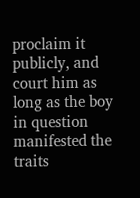proclaim it publicly, and court him as long as the boy in question manifested the traits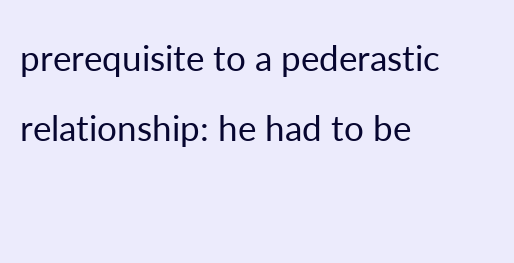prerequisite to a pederastic relationship: he had to be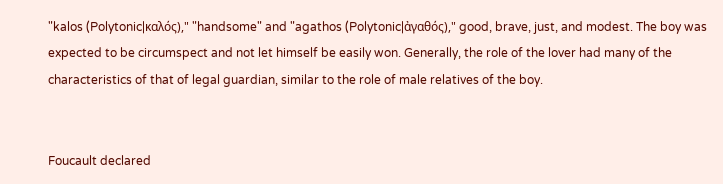"kalos (Polytonic|καλός)," "handsome" and "agathos (Polytonic|ἀγαθός)," good, brave, just, and modest. The boy was expected to be circumspect and not let himself be easily won. Generally, the role of the lover had many of the characteristics of that of legal guardian, similar to the role of male relatives of the boy.


Foucault declared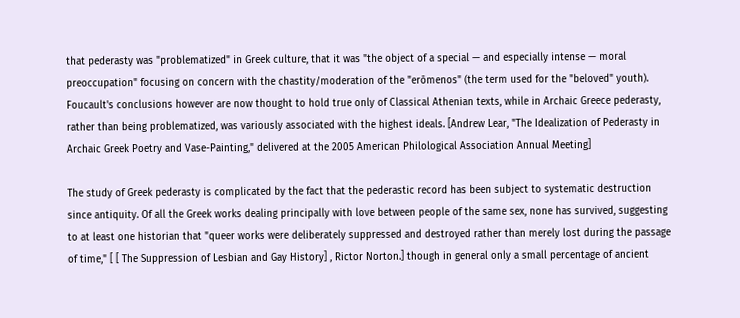that pederasty was "problematized" in Greek culture, that it was "the object of a special — and especially intense — moral preoccupation" focusing on concern with the chastity/moderation of the "erōmenos" (the term used for the "beloved" youth). Foucault's conclusions however are now thought to hold true only of Classical Athenian texts, while in Archaic Greece pederasty, rather than being problematized, was variously associated with the highest ideals. [Andrew Lear, "The Idealization of Pederasty in Archaic Greek Poetry and Vase-Painting," delivered at the 2005 American Philological Association Annual Meeting]

The study of Greek pederasty is complicated by the fact that the pederastic record has been subject to systematic destruction since antiquity. Of all the Greek works dealing principally with love between people of the same sex, none has survived, suggesting to at least one historian that "queer works were deliberately suppressed and destroyed rather than merely lost during the passage of time," [ [ The Suppression of Lesbian and Gay History] , Rictor Norton.] though in general only a small percentage of ancient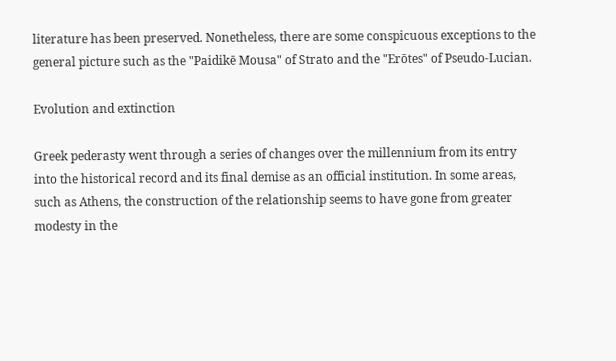literature has been preserved. Nonetheless, there are some conspicuous exceptions to the general picture such as the "Paidikē Mousa" of Strato and the "Erōtes" of Pseudo-Lucian.

Evolution and extinction

Greek pederasty went through a series of changes over the millennium from its entry into the historical record and its final demise as an official institution. In some areas, such as Athens, the construction of the relationship seems to have gone from greater modesty in the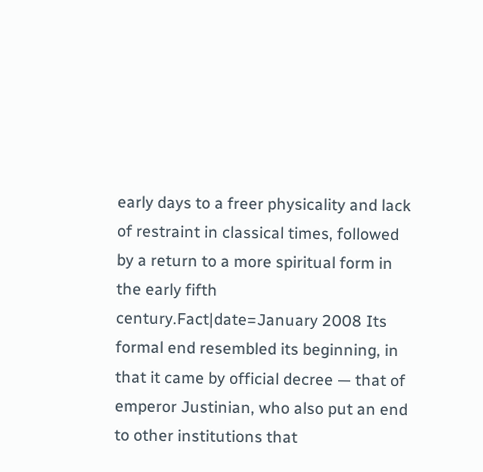early days to a freer physicality and lack of restraint in classical times, followed by a return to a more spiritual form in the early fifth century.Fact|date=January 2008 Its formal end resembled its beginning, in that it came by official decree — that of emperor Justinian, who also put an end to other institutions that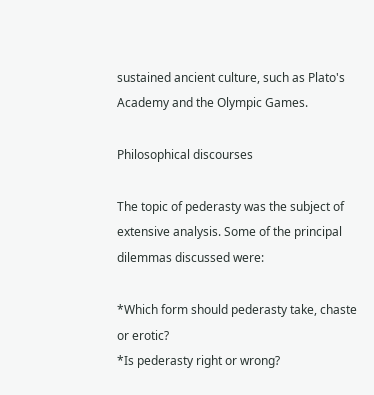sustained ancient culture, such as Plato's Academy and the Olympic Games.

Philosophical discourses

The topic of pederasty was the subject of extensive analysis. Some of the principal dilemmas discussed were:

*Which form should pederasty take, chaste or erotic?
*Is pederasty right or wrong?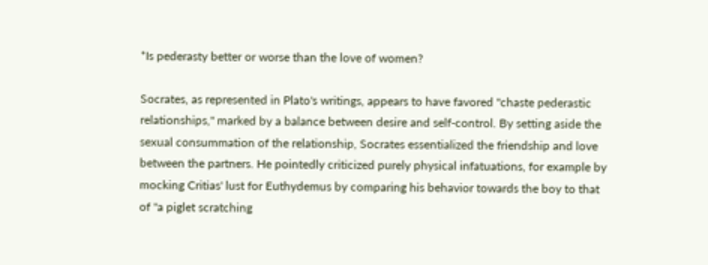*Is pederasty better or worse than the love of women?

Socrates, as represented in Plato's writings, appears to have favored "chaste pederastic relationships," marked by a balance between desire and self-control. By setting aside the sexual consummation of the relationship, Socrates essentialized the friendship and love between the partners. He pointedly criticized purely physical infatuations, for example by mocking Critias' lust for Euthydemus by comparing his behavior towards the boy to that of "a piglet scratching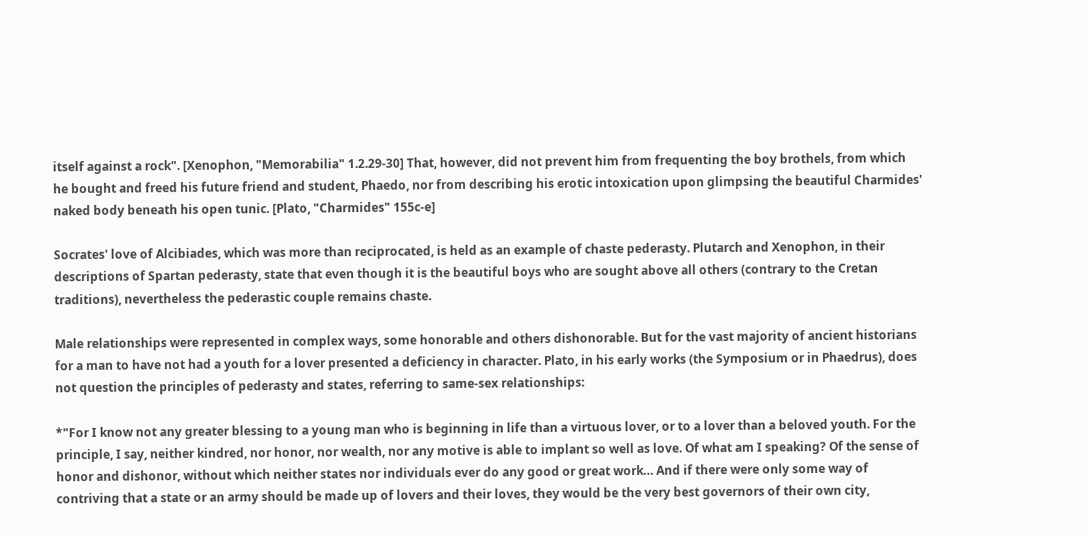itself against a rock". [Xenophon, "Memorabilia" 1.2.29-30] That, however, did not prevent him from frequenting the boy brothels, from which he bought and freed his future friend and student, Phaedo, nor from describing his erotic intoxication upon glimpsing the beautiful Charmides' naked body beneath his open tunic. [Plato, "Charmides" 155c-e]

Socrates' love of Alcibiades, which was more than reciprocated, is held as an example of chaste pederasty. Plutarch and Xenophon, in their descriptions of Spartan pederasty, state that even though it is the beautiful boys who are sought above all others (contrary to the Cretan traditions), nevertheless the pederastic couple remains chaste.

Male relationships were represented in complex ways, some honorable and others dishonorable. But for the vast majority of ancient historians for a man to have not had a youth for a lover presented a deficiency in character. Plato, in his early works (the Symposium or in Phaedrus), does not question the principles of pederasty and states, referring to same-sex relationships:

*"For I know not any greater blessing to a young man who is beginning in life than a virtuous lover, or to a lover than a beloved youth. For the principle, I say, neither kindred, nor honor, nor wealth, nor any motive is able to implant so well as love. Of what am I speaking? Of the sense of honor and dishonor, without which neither states nor individuals ever do any good or great work… And if there were only some way of contriving that a state or an army should be made up of lovers and their loves, they would be the very best governors of their own city,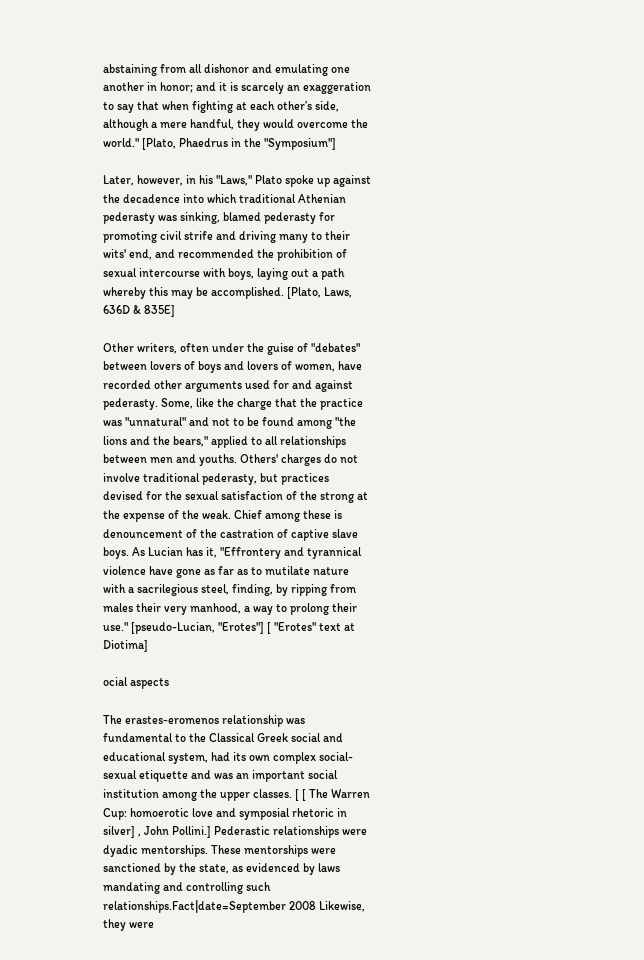abstaining from all dishonor and emulating one another in honor; and it is scarcely an exaggeration to say that when fighting at each other’s side, although a mere handful, they would overcome the world." [Plato, Phaedrus in the "Symposium"]

Later, however, in his "Laws," Plato spoke up against the decadence into which traditional Athenian pederasty was sinking, blamed pederasty for promoting civil strife and driving many to their wits' end, and recommended the prohibition of sexual intercourse with boys, laying out a path whereby this may be accomplished. [Plato, Laws, 636D & 835E]

Other writers, often under the guise of "debates" between lovers of boys and lovers of women, have recorded other arguments used for and against pederasty. Some, like the charge that the practice was "unnatural" and not to be found among "the lions and the bears," applied to all relationships between men and youths. Others' charges do not involve traditional pederasty, but practices devised for the sexual satisfaction of the strong at the expense of the weak. Chief among these is denouncement of the castration of captive slave boys. As Lucian has it, "Effrontery and tyrannical violence have gone as far as to mutilate nature with a sacrilegious steel, finding, by ripping from males their very manhood, a way to prolong their use." [pseudo-Lucian, "Erotes"] [ "Erotes" text at Diotima]

ocial aspects

The erastes-eromenos relationship was fundamental to the Classical Greek social and educational system, had its own complex social-sexual etiquette and was an important social institution among the upper classes. [ [ The Warren Cup: homoerotic love and symposial rhetoric in silver] , John Pollini.] Pederastic relationships were dyadic mentorships. These mentorships were sanctioned by the state, as evidenced by laws mandating and controlling such relationships.Fact|date=September 2008 Likewise, they were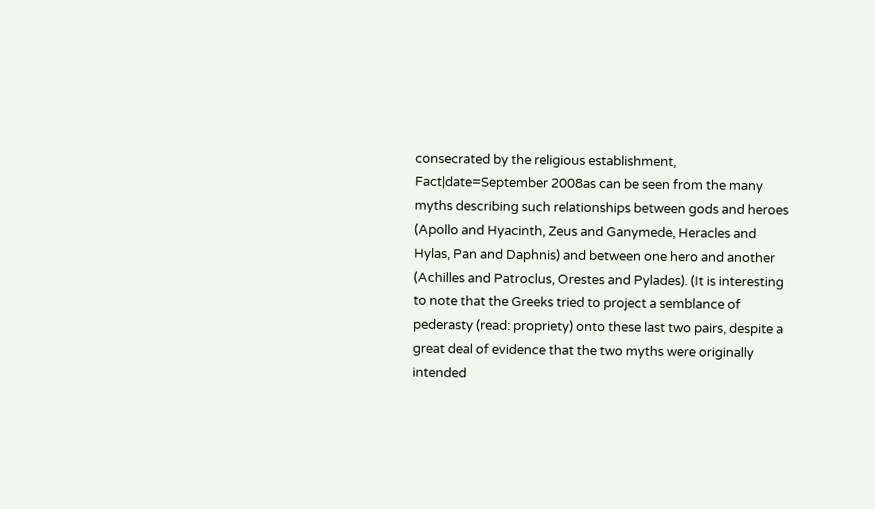consecrated by the religious establishment, Fact|date=September 2008as can be seen from the many myths describing such relationships between gods and heroes (Apollo and Hyacinth, Zeus and Ganymede, Heracles and Hylas, Pan and Daphnis) and between one hero and another (Achilles and Patroclus, Orestes and Pylades). (It is interesting to note that the Greeks tried to project a semblance of pederasty (read: propriety) onto these last two pairs, despite a great deal of evidence that the two myths were originally intended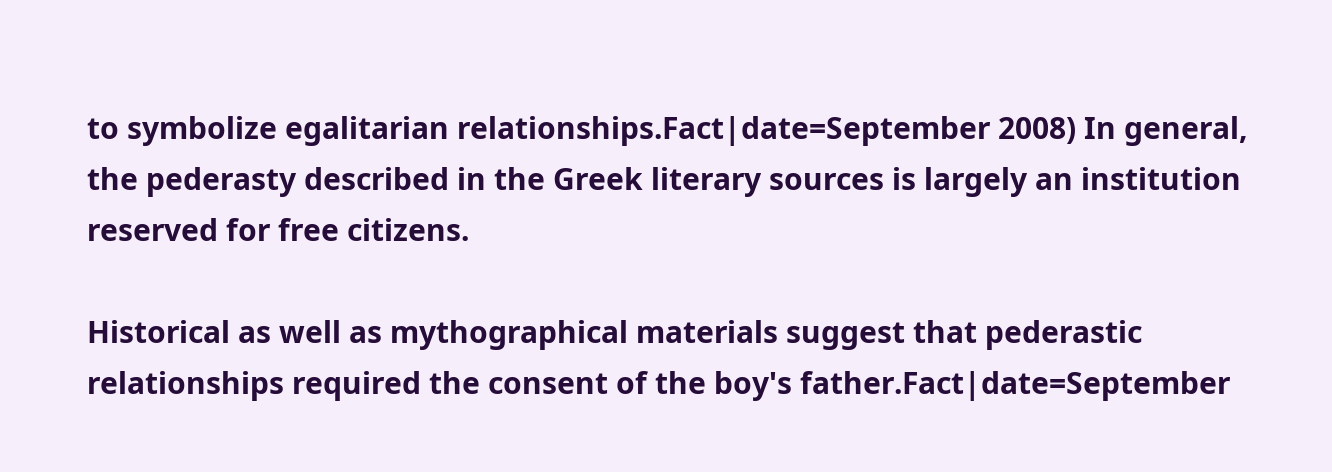to symbolize egalitarian relationships.Fact|date=September 2008) In general, the pederasty described in the Greek literary sources is largely an institution reserved for free citizens.

Historical as well as mythographical materials suggest that pederastic relationships required the consent of the boy's father.Fact|date=September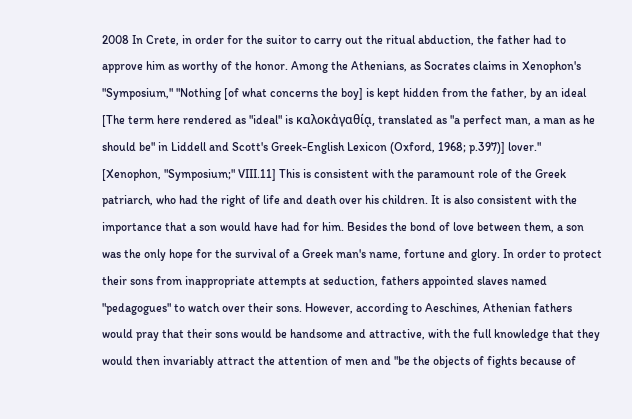2008 In Crete, in order for the suitor to carry out the ritual abduction, the father had to approve him as worthy of the honor. Among the Athenians, as Socrates claims in Xenophon's "Symposium," "Nothing [of what concerns the boy] is kept hidden from the father, by an ideal [The term here rendered as "ideal" is καλοκἀγαθίᾳ, translated as "a perfect man, a man as he should be" in Liddell and Scott's Greek-English Lexicon (Oxford, 1968; p.397)] lover." [Xenophon, "Symposium;" VIII.11] This is consistent with the paramount role of the Greek patriarch, who had the right of life and death over his children. It is also consistent with the importance that a son would have had for him. Besides the bond of love between them, a son was the only hope for the survival of a Greek man's name, fortune and glory. In order to protect their sons from inappropriate attempts at seduction, fathers appointed slaves named "pedagogues" to watch over their sons. However, according to Aeschines, Athenian fathers would pray that their sons would be handsome and attractive, with the full knowledge that they would then invariably attract the attention of men and "be the objects of fights because of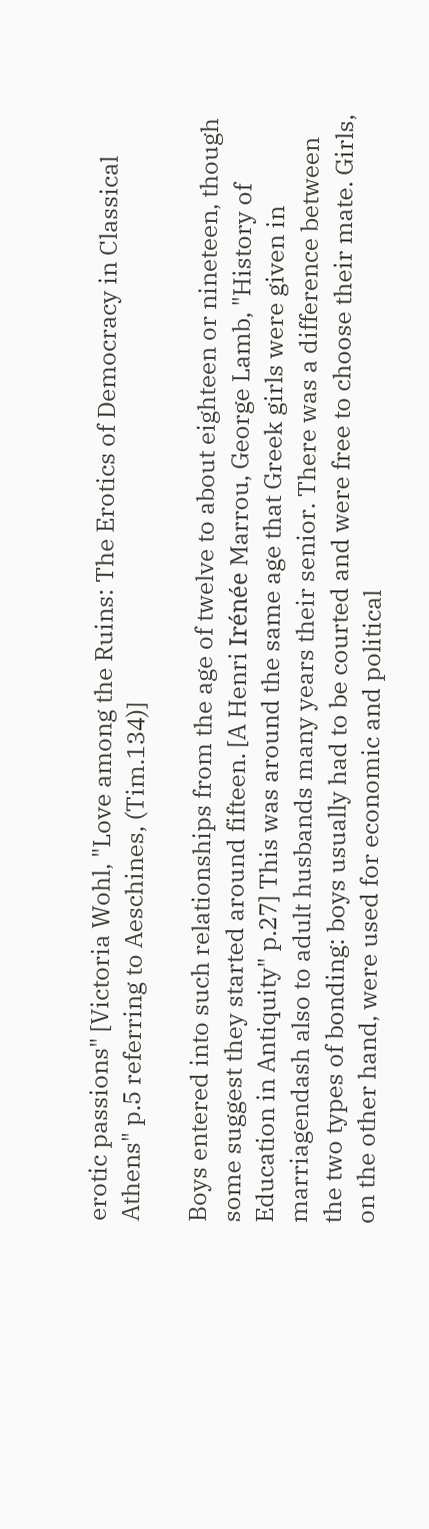erotic passions" [Victoria Wohl, "Love among the Ruins: The Erotics of Democracy in Classical Athens" p.5 referring to Aeschines, (Tim.134)]

Boys entered into such relationships from the age of twelve to about eighteen or nineteen, though some suggest they started around fifteen. [A Henri Irénée Marrou, George Lamb, "History of Education in Antiquity" p.27] This was around the same age that Greek girls were given in marriagendash also to adult husbands many years their senior. There was a difference between the two types of bonding: boys usually had to be courted and were free to choose their mate. Girls, on the other hand, were used for economic and political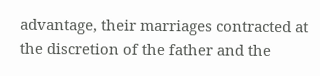advantage, their marriages contracted at the discretion of the father and the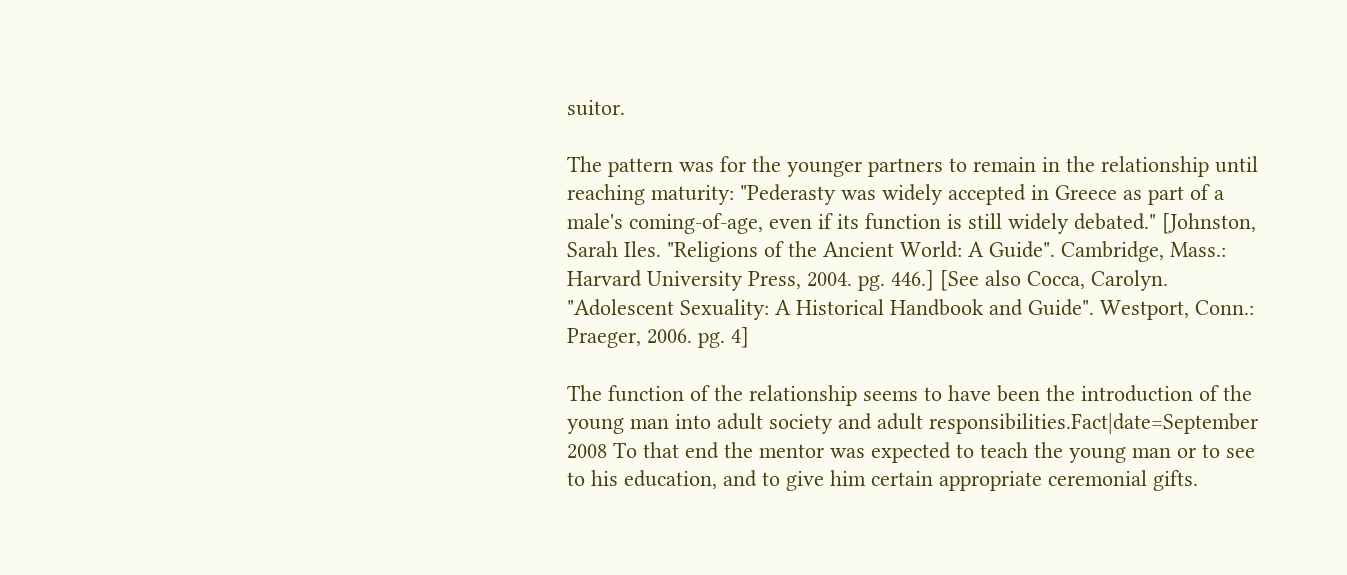suitor.

The pattern was for the younger partners to remain in the relationship until reaching maturity: "Pederasty was widely accepted in Greece as part of a male's coming-of-age, even if its function is still widely debated." [Johnston, Sarah Iles. "Religions of the Ancient World: A Guide". Cambridge, Mass.: Harvard University Press, 2004. pg. 446.] [See also Cocca, Carolyn. "Adolescent Sexuality: A Historical Handbook and Guide". Westport, Conn.: Praeger, 2006. pg. 4]

The function of the relationship seems to have been the introduction of the young man into adult society and adult responsibilities.Fact|date=September 2008 To that end the mentor was expected to teach the young man or to see to his education, and to give him certain appropriate ceremonial gifts.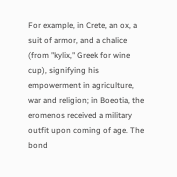For example, in Crete, an ox, a suit of armor, and a chalice (from "kylix," Greek for wine cup), signifying his empowerment in agriculture, war and religion; in Boeotia, the eromenos received a military outfit upon coming of age. The bond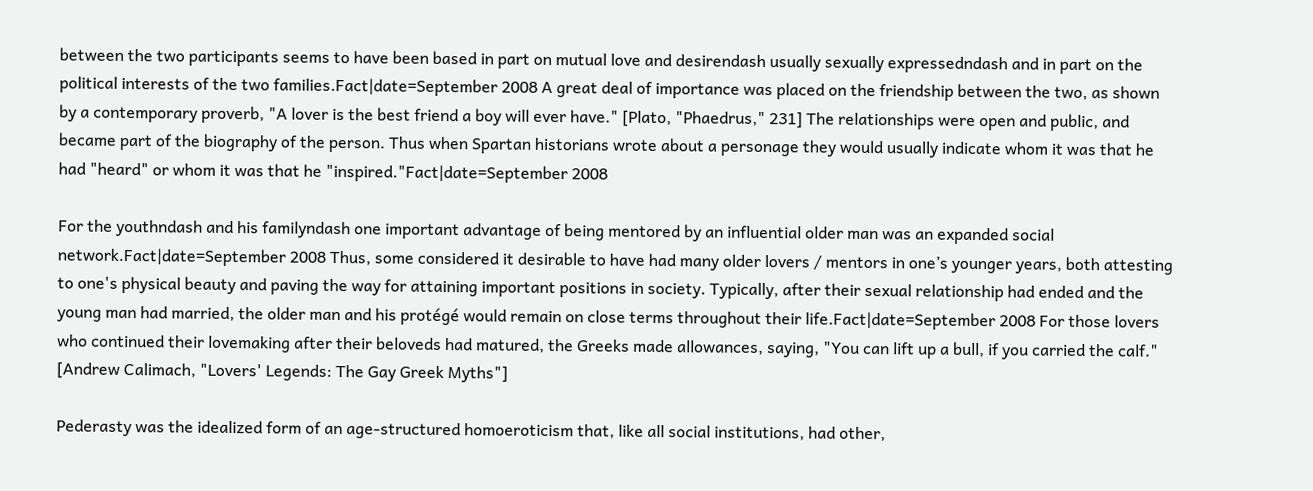between the two participants seems to have been based in part on mutual love and desirendash usually sexually expressedndash and in part on the political interests of the two families.Fact|date=September 2008 A great deal of importance was placed on the friendship between the two, as shown by a contemporary proverb, "A lover is the best friend a boy will ever have." [Plato, "Phaedrus," 231] The relationships were open and public, and became part of the biography of the person. Thus when Spartan historians wrote about a personage they would usually indicate whom it was that he had "heard" or whom it was that he "inspired."Fact|date=September 2008

For the youthndash and his familyndash one important advantage of being mentored by an influential older man was an expanded social network.Fact|date=September 2008 Thus, some considered it desirable to have had many older lovers / mentors in one’s younger years, both attesting to one's physical beauty and paving the way for attaining important positions in society. Typically, after their sexual relationship had ended and the young man had married, the older man and his protégé would remain on close terms throughout their life.Fact|date=September 2008 For those lovers who continued their lovemaking after their beloveds had matured, the Greeks made allowances, saying, "You can lift up a bull, if you carried the calf." [Andrew Calimach, "Lovers' Legends: The Gay Greek Myths"]

Pederasty was the idealized form of an age-structured homoeroticism that, like all social institutions, had other,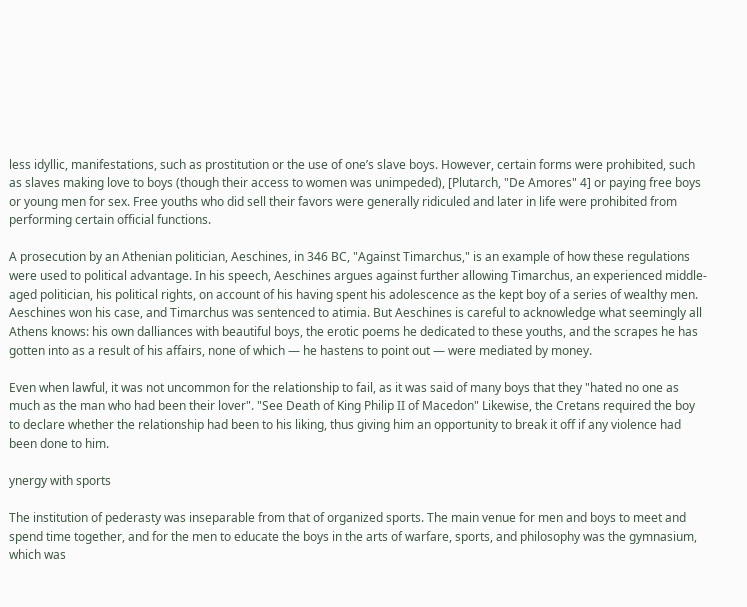less idyllic, manifestations, such as prostitution or the use of one’s slave boys. However, certain forms were prohibited, such as slaves making love to boys (though their access to women was unimpeded), [Plutarch, "De Amores" 4] or paying free boys or young men for sex. Free youths who did sell their favors were generally ridiculed and later in life were prohibited from performing certain official functions.

A prosecution by an Athenian politician, Aeschines, in 346 BC, "Against Timarchus," is an example of how these regulations were used to political advantage. In his speech, Aeschines argues against further allowing Timarchus, an experienced middle-aged politician, his political rights, on account of his having spent his adolescence as the kept boy of a series of wealthy men. Aeschines won his case, and Timarchus was sentenced to atimia. But Aeschines is careful to acknowledge what seemingly all Athens knows: his own dalliances with beautiful boys, the erotic poems he dedicated to these youths, and the scrapes he has gotten into as a result of his affairs, none of which — he hastens to point out — were mediated by money.

Even when lawful, it was not uncommon for the relationship to fail, as it was said of many boys that they "hated no one as much as the man who had been their lover". "See Death of King Philip II of Macedon" Likewise, the Cretans required the boy to declare whether the relationship had been to his liking, thus giving him an opportunity to break it off if any violence had been done to him.

ynergy with sports

The institution of pederasty was inseparable from that of organized sports. The main venue for men and boys to meet and spend time together, and for the men to educate the boys in the arts of warfare, sports, and philosophy was the gymnasium, which was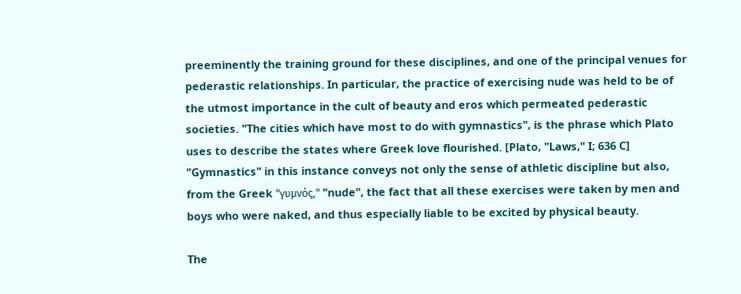preeminently the training ground for these disciplines, and one of the principal venues for pederastic relationships. In particular, the practice of exercising nude was held to be of the utmost importance in the cult of beauty and eros which permeated pederastic societies. "The cities which have most to do with gymnastics", is the phrase which Plato uses to describe the states where Greek love flourished. [Plato, "Laws," I; 636 C] "Gymnastics" in this instance conveys not only the sense of athletic discipline but also, from the Greek "γυμνός," "nude", the fact that all these exercises were taken by men and boys who were naked, and thus especially liable to be excited by physical beauty.

The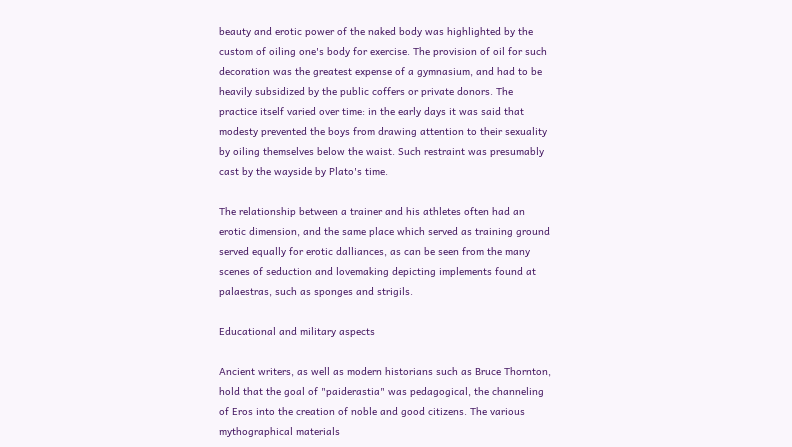beauty and erotic power of the naked body was highlighted by the custom of oiling one's body for exercise. The provision of oil for such decoration was the greatest expense of a gymnasium, and had to be heavily subsidized by the public coffers or private donors. The practice itself varied over time: in the early days it was said that modesty prevented the boys from drawing attention to their sexuality by oiling themselves below the waist. Such restraint was presumably cast by the wayside by Plato's time.

The relationship between a trainer and his athletes often had an erotic dimension, and the same place which served as training ground served equally for erotic dalliances, as can be seen from the many scenes of seduction and lovemaking depicting implements found at palaestras, such as sponges and strigils.

Educational and military aspects

Ancient writers, as well as modern historians such as Bruce Thornton, hold that the goal of "paiderastia" was pedagogical, the channeling of Eros into the creation of noble and good citizens. The various mythographical materials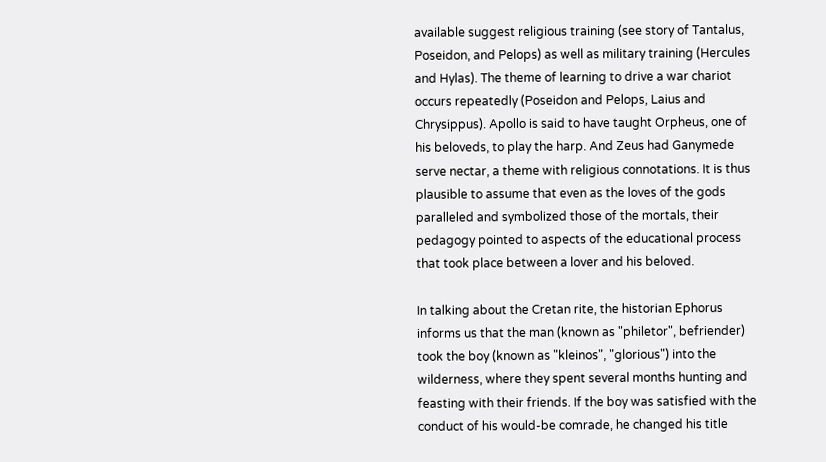available suggest religious training (see story of Tantalus, Poseidon, and Pelops) as well as military training (Hercules and Hylas). The theme of learning to drive a war chariot occurs repeatedly (Poseidon and Pelops, Laius and Chrysippus). Apollo is said to have taught Orpheus, one of his beloveds, to play the harp. And Zeus had Ganymede serve nectar, a theme with religious connotations. It is thus plausible to assume that even as the loves of the gods paralleled and symbolized those of the mortals, their pedagogy pointed to aspects of the educational process that took place between a lover and his beloved.

In talking about the Cretan rite, the historian Ephorus informs us that the man (known as "philetor", befriender) took the boy (known as "kleinos", "glorious") into the wilderness, where they spent several months hunting and feasting with their friends. If the boy was satisfied with the conduct of his would-be comrade, he changed his title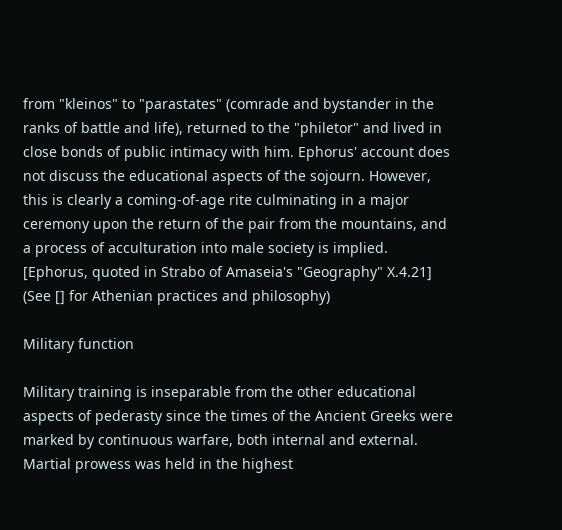from "kleinos" to "parastates" (comrade and bystander in the ranks of battle and life), returned to the "philetor" and lived in close bonds of public intimacy with him. Ephorus' account does not discuss the educational aspects of the sojourn. However, this is clearly a coming-of-age rite culminating in a major ceremony upon the return of the pair from the mountains, and a process of acculturation into male society is implied. [Ephorus, quoted in Strabo of Amaseia's "Geography" X.4.21] (See [] for Athenian practices and philosophy)

Military function

Military training is inseparable from the other educational aspects of pederasty since the times of the Ancient Greeks were marked by continuous warfare, both internal and external. Martial prowess was held in the highest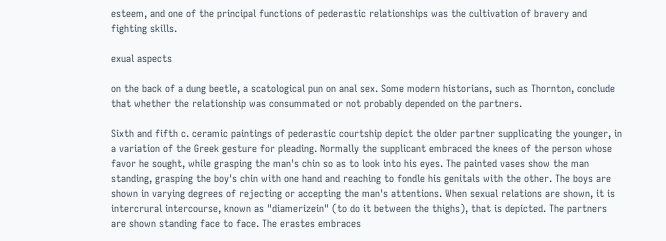esteem, and one of the principal functions of pederastic relationships was the cultivation of bravery and fighting skills.

exual aspects

on the back of a dung beetle, a scatological pun on anal sex. Some modern historians, such as Thornton, conclude that whether the relationship was consummated or not probably depended on the partners.

Sixth and fifth c. ceramic paintings of pederastic courtship depict the older partner supplicating the younger, in a variation of the Greek gesture for pleading. Normally the supplicant embraced the knees of the person whose favor he sought, while grasping the man's chin so as to look into his eyes. The painted vases show the man standing, grasping the boy's chin with one hand and reaching to fondle his genitals with the other. The boys are shown in varying degrees of rejecting or accepting the man's attentions. When sexual relations are shown, it is intercrural intercourse, known as "diamerizein" (to do it between the thighs), that is depicted. The partners are shown standing face to face. The erastes embraces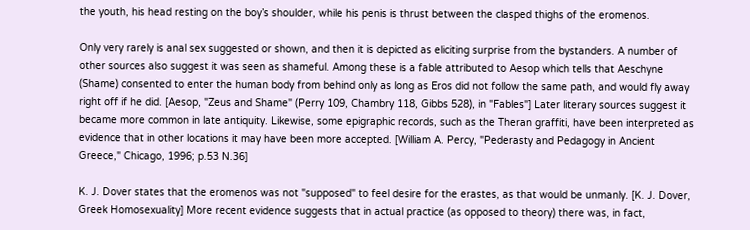the youth, his head resting on the boy’s shoulder, while his penis is thrust between the clasped thighs of the eromenos.

Only very rarely is anal sex suggested or shown, and then it is depicted as eliciting surprise from the bystanders. A number of other sources also suggest it was seen as shameful. Among these is a fable attributed to Aesop which tells that Aeschyne (Shame) consented to enter the human body from behind only as long as Eros did not follow the same path, and would fly away right off if he did. [Aesop, "Zeus and Shame" (Perry 109, Chambry 118, Gibbs 528), in "Fables"] Later literary sources suggest it became more common in late antiquity. Likewise, some epigraphic records, such as the Theran graffiti, have been interpreted as evidence that in other locations it may have been more accepted. [William A. Percy, "Pederasty and Pedagogy in Ancient Greece," Chicago, 1996; p.53 N.36]

K. J. Dover states that the eromenos was not "supposed" to feel desire for the erastes, as that would be unmanly. [K. J. Dover, Greek Homosexuality] More recent evidence suggests that in actual practice (as opposed to theory) there was, in fact,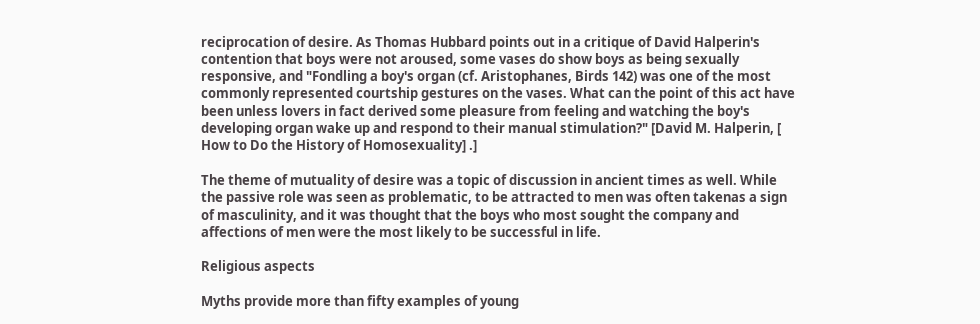reciprocation of desire. As Thomas Hubbard points out in a critique of David Halperin's contention that boys were not aroused, some vases do show boys as being sexually responsive, and "Fondling a boy's organ (cf. Aristophanes, Birds 142) was one of the most commonly represented courtship gestures on the vases. What can the point of this act have been unless lovers in fact derived some pleasure from feeling and watching the boy's developing organ wake up and respond to their manual stimulation?" [David M. Halperin, [ How to Do the History of Homosexuality] .]

The theme of mutuality of desire was a topic of discussion in ancient times as well. While the passive role was seen as problematic, to be attracted to men was often takenas a sign of masculinity, and it was thought that the boys who most sought the company and affections of men were the most likely to be successful in life.

Religious aspects

Myths provide more than fifty examples of young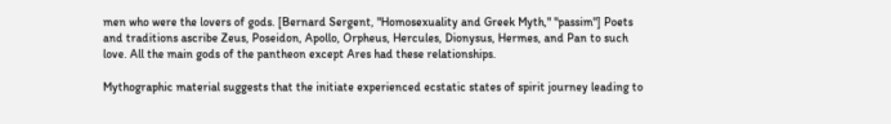men who were the lovers of gods. [Bernard Sergent, "Homosexuality and Greek Myth," "passim"] Poets and traditions ascribe Zeus, Poseidon, Apollo, Orpheus, Hercules, Dionysus, Hermes, and Pan to such love. All the main gods of the pantheon except Ares had these relationships.

Mythographic material suggests that the initiate experienced ecstatic states of spirit journey leading to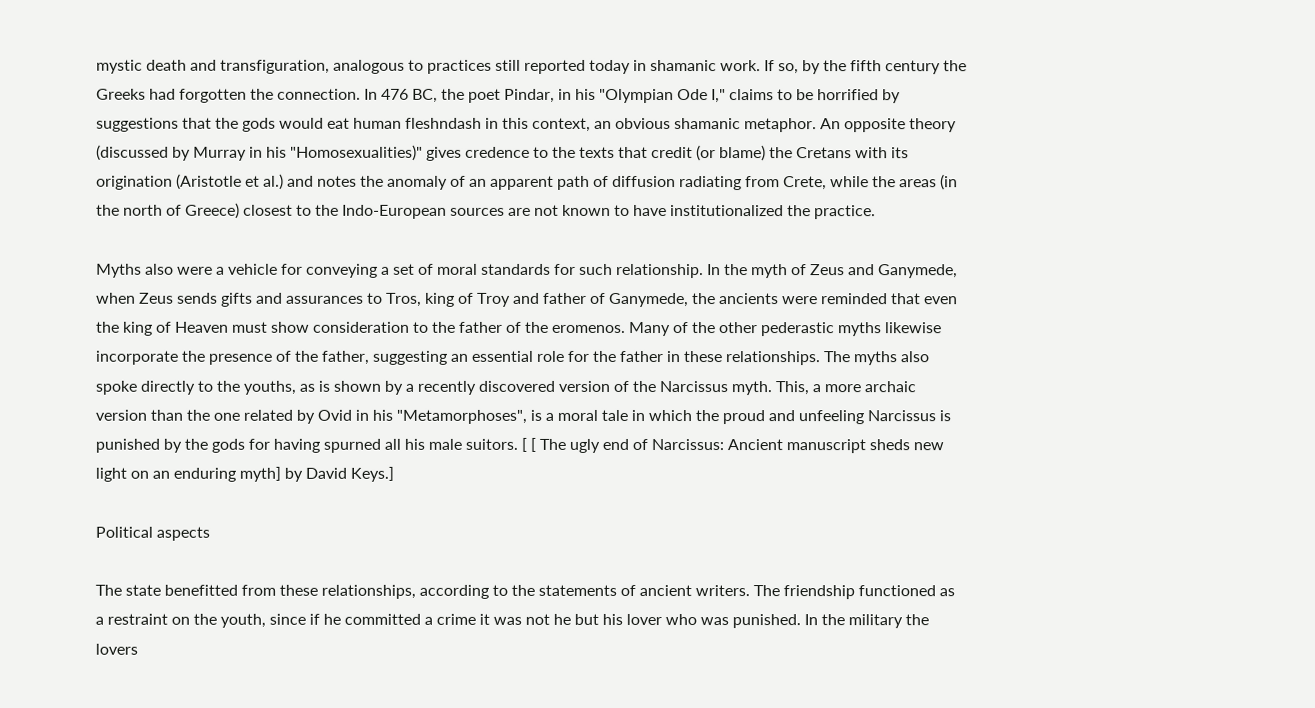mystic death and transfiguration, analogous to practices still reported today in shamanic work. If so, by the fifth century the Greeks had forgotten the connection. In 476 BC, the poet Pindar, in his "Olympian Ode I," claims to be horrified by suggestions that the gods would eat human fleshndash in this context, an obvious shamanic metaphor. An opposite theory (discussed by Murray in his "Homosexualities)" gives credence to the texts that credit (or blame) the Cretans with its origination (Aristotle et al.) and notes the anomaly of an apparent path of diffusion radiating from Crete, while the areas (in the north of Greece) closest to the Indo-European sources are not known to have institutionalized the practice.

Myths also were a vehicle for conveying a set of moral standards for such relationship. In the myth of Zeus and Ganymede, when Zeus sends gifts and assurances to Tros, king of Troy and father of Ganymede, the ancients were reminded that even the king of Heaven must show consideration to the father of the eromenos. Many of the other pederastic myths likewise incorporate the presence of the father, suggesting an essential role for the father in these relationships. The myths also spoke directly to the youths, as is shown by a recently discovered version of the Narcissus myth. This, a more archaic version than the one related by Ovid in his "Metamorphoses", is a moral tale in which the proud and unfeeling Narcissus is punished by the gods for having spurned all his male suitors. [ [ The ugly end of Narcissus: Ancient manuscript sheds new light on an enduring myth] by David Keys.]

Political aspects

The state benefitted from these relationships, according to the statements of ancient writers. The friendship functioned as a restraint on the youth, since if he committed a crime it was not he but his lover who was punished. In the military the lovers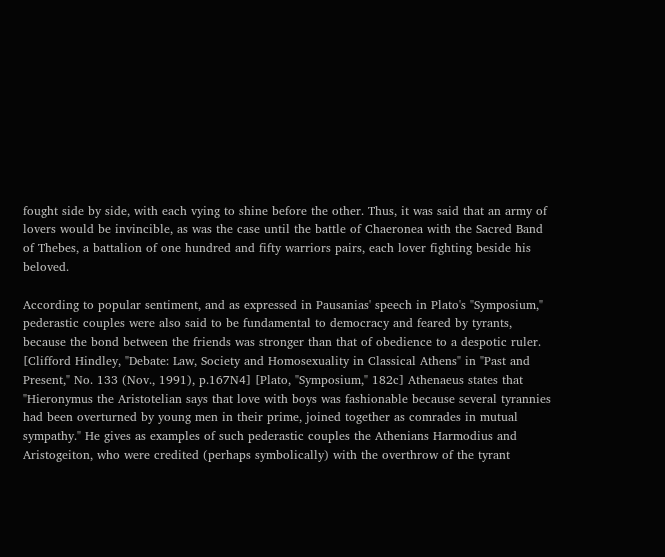fought side by side, with each vying to shine before the other. Thus, it was said that an army of lovers would be invincible, as was the case until the battle of Chaeronea with the Sacred Band of Thebes, a battalion of one hundred and fifty warriors pairs, each lover fighting beside his beloved.

According to popular sentiment, and as expressed in Pausanias' speech in Plato's "Symposium," pederastic couples were also said to be fundamental to democracy and feared by tyrants, because the bond between the friends was stronger than that of obedience to a despotic ruler. [Clifford Hindley, "Debate: Law, Society and Homosexuality in Classical Athens" in "Past and Present," No. 133 (Nov., 1991), p.167N4] [Plato, "Symposium," 182c] Athenaeus states that "Hieronymus the Aristotelian says that love with boys was fashionable because several tyrannies had been overturned by young men in their prime, joined together as comrades in mutual sympathy." He gives as examples of such pederastic couples the Athenians Harmodius and Aristogeiton, who were credited (perhaps symbolically) with the overthrow of the tyrant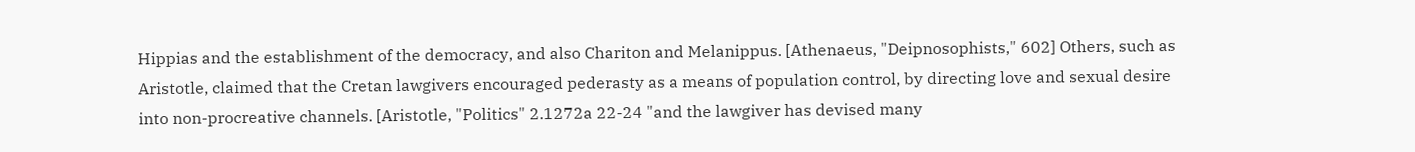Hippias and the establishment of the democracy, and also Chariton and Melanippus. [Athenaeus, "Deipnosophists," 602] Others, such as Aristotle, claimed that the Cretan lawgivers encouraged pederasty as a means of population control, by directing love and sexual desire into non-procreative channels. [Aristotle, "Politics" 2.1272a 22-24 "and the lawgiver has devised many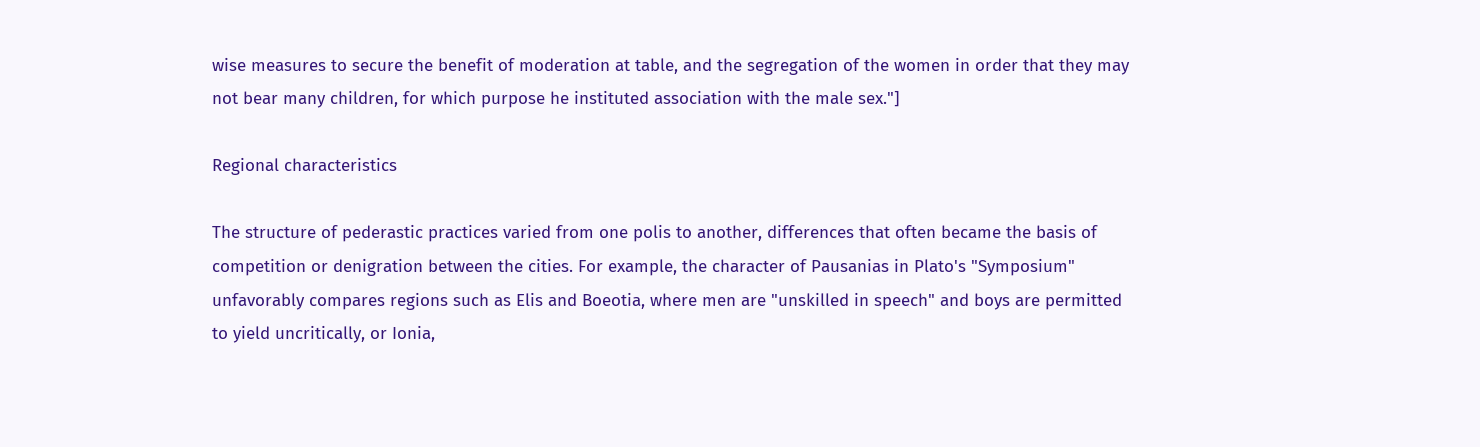wise measures to secure the benefit of moderation at table, and the segregation of the women in order that they may not bear many children, for which purpose he instituted association with the male sex."]

Regional characteristics

The structure of pederastic practices varied from one polis to another, differences that often became the basis of competition or denigration between the cities. For example, the character of Pausanias in Plato's "Symposium" unfavorably compares regions such as Elis and Boeotia, where men are "unskilled in speech" and boys are permitted to yield uncritically, or Ionia,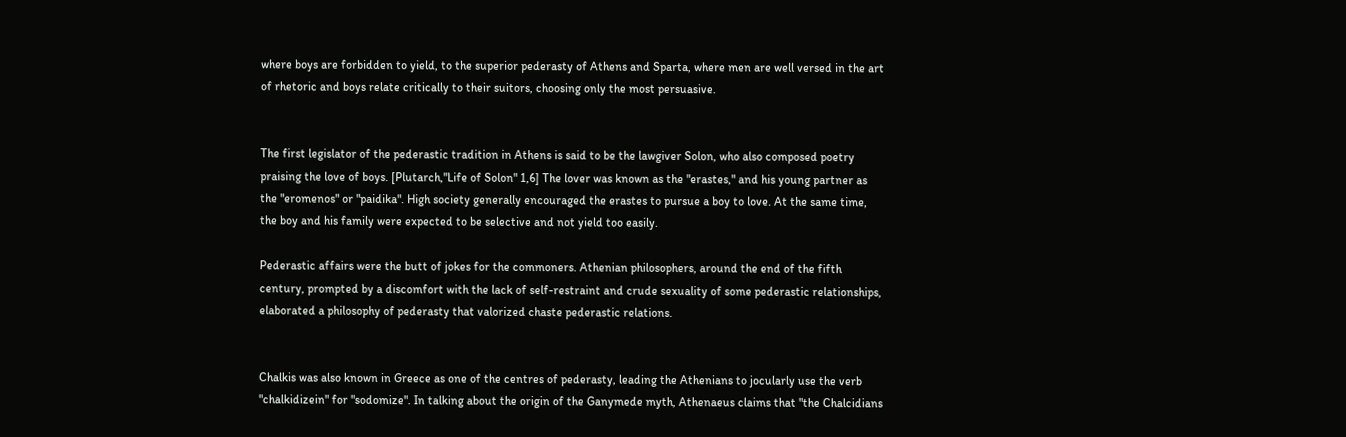where boys are forbidden to yield, to the superior pederasty of Athens and Sparta, where men are well versed in the art of rhetoric and boys relate critically to their suitors, choosing only the most persuasive.


The first legislator of the pederastic tradition in Athens is said to be the lawgiver Solon, who also composed poetry praising the love of boys. [Plutarch,"Life of Solon" 1,6] The lover was known as the "erastes," and his young partner as the "eromenos" or "paidika". High society generally encouraged the erastes to pursue a boy to love. At the same time, the boy and his family were expected to be selective and not yield too easily.

Pederastic affairs were the butt of jokes for the commoners. Athenian philosophers, around the end of the fifth century, prompted by a discomfort with the lack of self-restraint and crude sexuality of some pederastic relationships, elaborated a philosophy of pederasty that valorized chaste pederastic relations.


Chalkis was also known in Greece as one of the centres of pederasty, leading the Athenians to jocularly use the verb "chalkidizein" for "sodomize". In talking about the origin of the Ganymede myth, Athenaeus claims that "the Chalcidians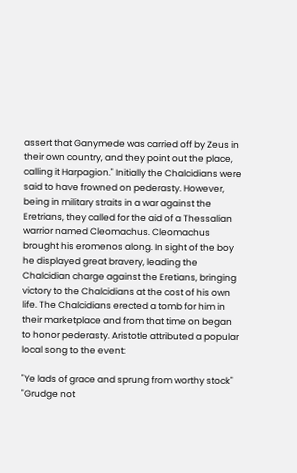assert that Ganymede was carried off by Zeus in their own country, and they point out the place, calling it Harpagion." Initially the Chalcidians were said to have frowned on pederasty. However, being in military straits in a war against the Eretrians, they called for the aid of a Thessalian warrior named Cleomachus. Cleomachus brought his eromenos along. In sight of the boy he displayed great bravery, leading the Chalcidian charge against the Eretians, bringing victory to the Chalcidians at the cost of his own life. The Chalcidians erected a tomb for him in their marketplace and from that time on began to honor pederasty. Aristotle attributed a popular local song to the event:

"Ye lads of grace and sprung from worthy stock"
"Grudge not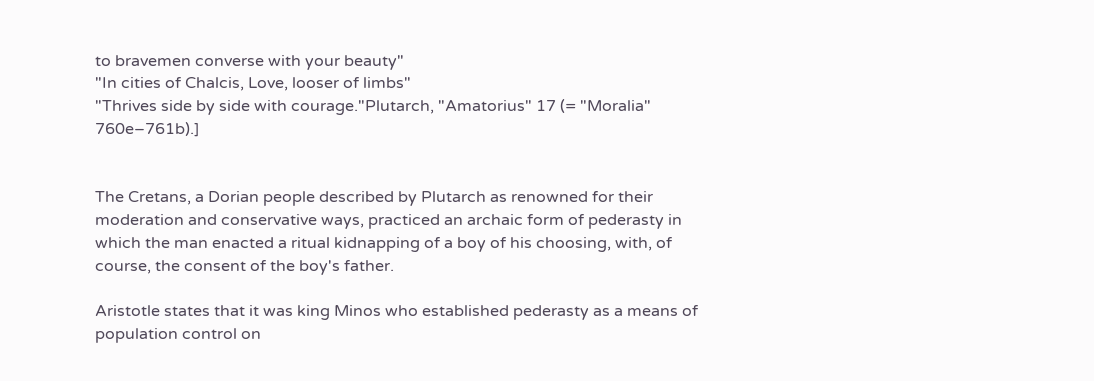to bravemen converse with your beauty"
"In cities of Chalcis, Love, looser of limbs"
"Thrives side by side with courage."Plutarch, "Amatorius" 17 (= "Moralia" 760e–761b).]


The Cretans, a Dorian people described by Plutarch as renowned for their moderation and conservative ways, practiced an archaic form of pederasty in which the man enacted a ritual kidnapping of a boy of his choosing, with, of course, the consent of the boy's father.

Aristotle states that it was king Minos who established pederasty as a means of population control on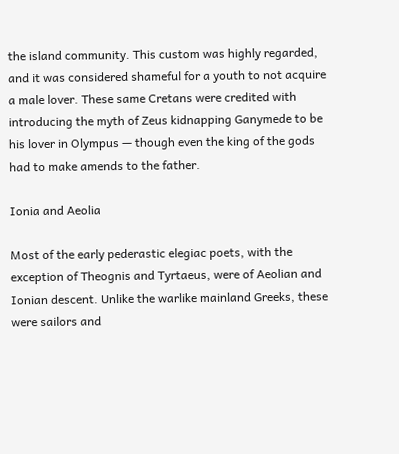the island community. This custom was highly regarded, and it was considered shameful for a youth to not acquire a male lover. These same Cretans were credited with introducing the myth of Zeus kidnapping Ganymede to be his lover in Olympus — though even the king of the gods had to make amends to the father.

Ionia and Aeolia

Most of the early pederastic elegiac poets, with the exception of Theognis and Tyrtaeus, were of Aeolian and Ionian descent. Unlike the warlike mainland Greeks, these were sailors and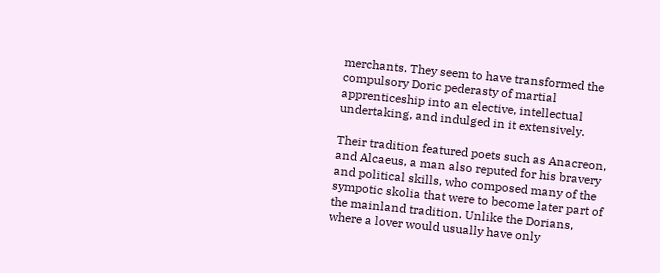merchants. They seem to have transformed the compulsory Doric pederasty of martial apprenticeship into an elective, intellectual undertaking, and indulged in it extensively.

Their tradition featured poets such as Anacreon, and Alcaeus, a man also reputed for his bravery and political skills, who composed many of the sympotic skolia that were to become later part of the mainland tradition. Unlike the Dorians, where a lover would usually have only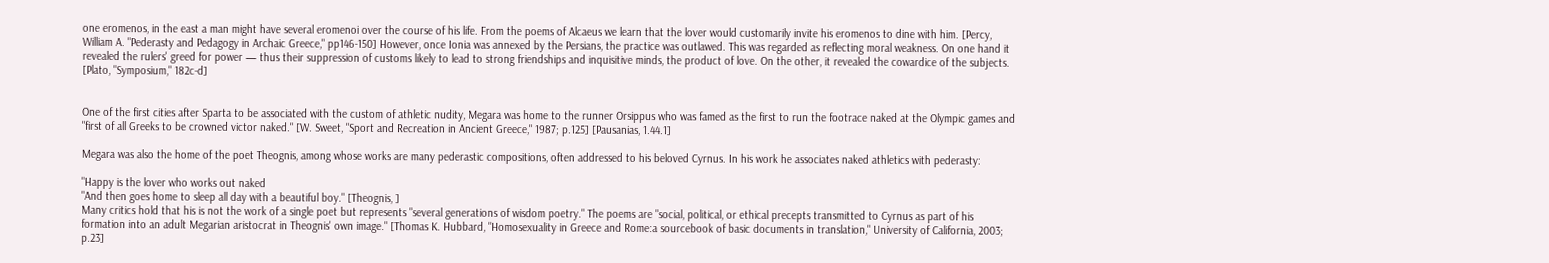one eromenos, in the east a man might have several eromenoi over the course of his life. From the poems of Alcaeus we learn that the lover would customarily invite his eromenos to dine with him. [Percy, William A. "Pederasty and Pedagogy in Archaic Greece," pp146-150] However, once Ionia was annexed by the Persians, the practice was outlawed. This was regarded as reflecting moral weakness. On one hand it revealed the rulers' greed for power — thus their suppression of customs likely to lead to strong friendships and inquisitive minds, the product of love. On the other, it revealed the cowardice of the subjects. [Plato, "Symposium," 182c-d]


One of the first cities after Sparta to be associated with the custom of athletic nudity, Megara was home to the runner Orsippus who was famed as the first to run the footrace naked at the Olympic games and "first of all Greeks to be crowned victor naked." [W. Sweet, "Sport and Recreation in Ancient Greece," 1987; p.125] [Pausanias, 1.44.1]

Megara was also the home of the poet Theognis, among whose works are many pederastic compositions, often addressed to his beloved Cyrnus. In his work he associates naked athletics with pederasty:

"Happy is the lover who works out naked
"And then goes home to sleep all day with a beautiful boy." [Theognis, ]
Many critics hold that his is not the work of a single poet but represents "several generations of wisdom poetry." The poems are "social, political, or ethical precepts transmitted to Cyrnus as part of his formation into an adult Megarian aristocrat in Theognis' own image." [Thomas K. Hubbard, "Homosexuality in Greece and Rome:a sourcebook of basic documents in translation," University of California, 2003; p.23]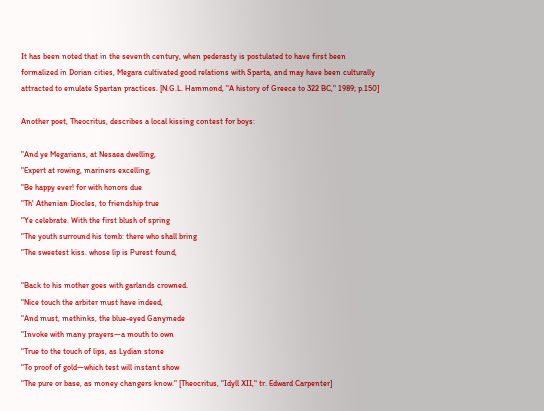It has been noted that in the seventh century, when pederasty is postulated to have first been formalized in Dorian cities, Megara cultivated good relations with Sparta, and may have been culturally attracted to emulate Spartan practices. [N.G.L. Hammond, "A history of Greece to 322 BC," 1989; p.150]

Another poet, Theocritus, describes a local kissing contest for boys:

"And ye Megarians, at Nesaea dwelling,
"Expert at rowing, mariners excelling,
"Be happy ever! for with honors due
"Th' Athenian Diocles, to friendship true
"Ye celebrate. With the first blush of spring
"The youth surround his tomb: there who shall bring
"The sweetest kiss. whose lip is Purest found,

"Back to his mother goes with garlands crowned.
"Nice touch the arbiter must have indeed,
"And must, methinks, the blue-eyed Ganymede
"Invoke with many prayers—a mouth to own
"True to the touch of lips, as Lydian stone
"To proof of gold—which test will instant show
"The pure or base, as money changers know." [Theocritus, "Idyll XII," tr. Edward Carpenter]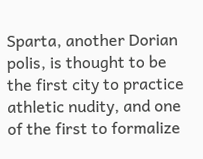Sparta, another Dorian polis, is thought to be the first city to practice athletic nudity, and one of the first to formalize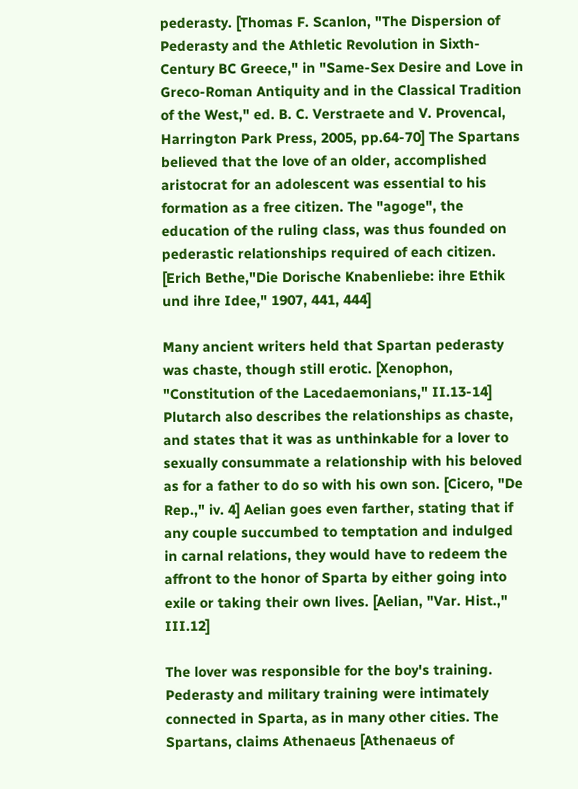pederasty. [Thomas F. Scanlon, "The Dispersion of Pederasty and the Athletic Revolution in Sixth-Century BC Greece," in "Same-Sex Desire and Love in Greco-Roman Antiquity and in the Classical Tradition of the West," ed. B. C. Verstraete and V. Provencal, Harrington Park Press, 2005, pp.64-70] The Spartans believed that the love of an older, accomplished aristocrat for an adolescent was essential to his formation as a free citizen. The "agoge", the education of the ruling class, was thus founded on pederastic relationships required of each citizen. [Erich Bethe,"Die Dorische Knabenliebe: ihre Ethik und ihre Idee," 1907, 441, 444]

Many ancient writers held that Spartan pederasty was chaste, though still erotic. [Xenophon, "Constitution of the Lacedaemonians," II.13-14] Plutarch also describes the relationships as chaste, and states that it was as unthinkable for a lover to sexually consummate a relationship with his beloved as for a father to do so with his own son. [Cicero, "De Rep.," iv. 4] Aelian goes even farther, stating that if any couple succumbed to temptation and indulged in carnal relations, they would have to redeem the affront to the honor of Sparta by either going into exile or taking their own lives. [Aelian, "Var. Hist.," III.12]

The lover was responsible for the boy's training. Pederasty and military training were intimately connected in Sparta, as in many other cities. The Spartans, claims Athenaeus [Athenaeus of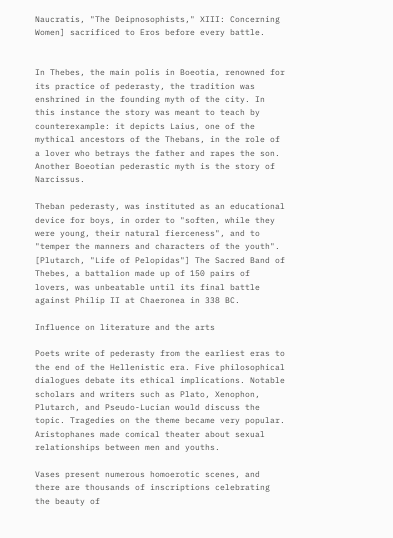Naucratis, "The Deipnosophists," XIII: Concerning Women] sacrificed to Eros before every battle.


In Thebes, the main polis in Boeotia, renowned for its practice of pederasty, the tradition was enshrined in the founding myth of the city. In this instance the story was meant to teach by counterexample: it depicts Laius, one of the mythical ancestors of the Thebans, in the role of a lover who betrays the father and rapes the son. Another Boeotian pederastic myth is the story of Narcissus.

Theban pederasty, was instituted as an educational device for boys, in order to "soften, while they were young, their natural fierceness", and to "temper the manners and characters of the youth". [Plutarch, "Life of Pelopidas"] The Sacred Band of Thebes, a battalion made up of 150 pairs of lovers, was unbeatable until its final battle against Philip II at Chaeronea in 338 BC.

Influence on literature and the arts

Poets write of pederasty from the earliest eras to the end of the Hellenistic era. Five philosophical dialogues debate its ethical implications. Notable scholars and writers such as Plato, Xenophon, Plutarch, and Pseudo-Lucian would discuss the topic. Tragedies on the theme became very popular. Aristophanes made comical theater about sexual relationships between men and youths.

Vases present numerous homoerotic scenes, and there are thousands of inscriptions celebrating the beauty of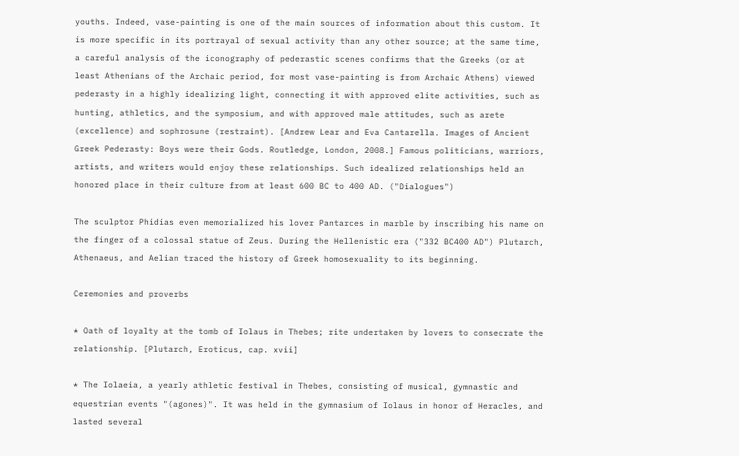youths. Indeed, vase-painting is one of the main sources of information about this custom. It is more specific in its portrayal of sexual activity than any other source; at the same time, a careful analysis of the iconography of pederastic scenes confirms that the Greeks (or at least Athenians of the Archaic period, for most vase-painting is from Archaic Athens) viewed pederasty in a highly idealizing light, connecting it with approved elite activities, such as hunting, athletics, and the symposium, and with approved male attitudes, such as arete (excellence) and sophrosune (restraint). [Andrew Lear and Eva Cantarella. Images of Ancient Greek Pederasty: Boys were their Gods. Routledge, London, 2008.] Famous politicians, warriors, artists, and writers would enjoy these relationships. Such idealized relationships held an honored place in their culture from at least 600 BC to 400 AD. ("Dialogues")

The sculptor Phidias even memorialized his lover Pantarces in marble by inscribing his name on the finger of a colossal statue of Zeus. During the Hellenistic era ("332 BC400 AD") Plutarch, Athenaeus, and Aelian traced the history of Greek homosexuality to its beginning.

Ceremonies and proverbs

* Oath of loyalty at the tomb of Iolaus in Thebes; rite undertaken by lovers to consecrate the relationship. [Plutarch, Eroticus, cap. xvii]

* The Iolaeia, a yearly athletic festival in Thebes, consisting of musical, gymnastic and equestrian events "(agones)". It was held in the gymnasium of Iolaus in honor of Heracles, and lasted several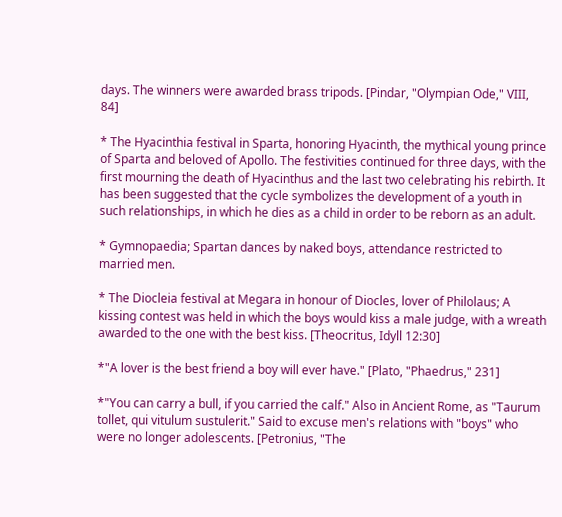days. The winners were awarded brass tripods. [Pindar, "Olympian Ode," VIII, 84]

* The Hyacinthia festival in Sparta, honoring Hyacinth, the mythical young prince of Sparta and beloved of Apollo. The festivities continued for three days, with the first mourning the death of Hyacinthus and the last two celebrating his rebirth. It has been suggested that the cycle symbolizes the development of a youth in such relationships, in which he dies as a child in order to be reborn as an adult.

* Gymnopaedia; Spartan dances by naked boys, attendance restricted to married men.

* The Diocleia festival at Megara in honour of Diocles, lover of Philolaus; A kissing contest was held in which the boys would kiss a male judge, with a wreath awarded to the one with the best kiss. [Theocritus, Idyll 12:30]

*"A lover is the best friend a boy will ever have." [Plato, "Phaedrus," 231]

*"You can carry a bull, if you carried the calf." Also in Ancient Rome, as "Taurum tollet, qui vitulum sustulerit." Said to excuse men's relations with "boys" who were no longer adolescents. [Petronius, "The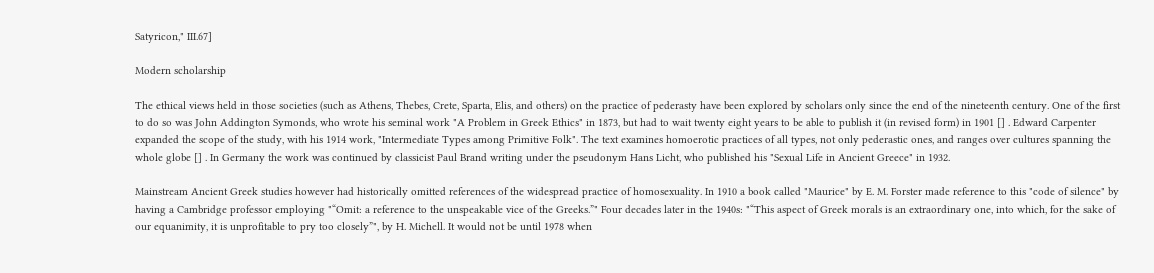Satyricon," III.67]

Modern scholarship

The ethical views held in those societies (such as Athens, Thebes, Crete, Sparta, Elis, and others) on the practice of pederasty have been explored by scholars only since the end of the nineteenth century. One of the first to do so was John Addington Symonds, who wrote his seminal work "A Problem in Greek Ethics" in 1873, but had to wait twenty eight years to be able to publish it (in revised form) in 1901 [] . Edward Carpenter expanded the scope of the study, with his 1914 work, "Intermediate Types among Primitive Folk". The text examines homoerotic practices of all types, not only pederastic ones, and ranges over cultures spanning the whole globe [] . In Germany the work was continued by classicist Paul Brand writing under the pseudonym Hans Licht, who published his "Sexual Life in Ancient Greece" in 1932.

Mainstream Ancient Greek studies however had historically omitted references of the widespread practice of homosexuality. In 1910 a book called "Maurice" by E. M. Forster made reference to this "code of silence" by having a Cambridge professor employing "“Omit: a reference to the unspeakable vice of the Greeks.”" Four decades later in the 1940s: "“This aspect of Greek morals is an extraordinary one, into which, for the sake of our equanimity, it is unprofitable to pry too closely”", by H. Michell. It would not be until 1978 when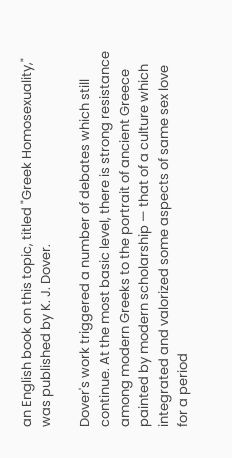an English book on this topic, titled "Greek Homosexuality," was published by K. J. Dover.

Dover's work triggered a number of debates which still continue. At the most basic level, there is strong resistance among modern Greeks to the portrait of ancient Greece painted by modern scholarship — that of a culture which integrated and valorized some aspects of same sex love for a period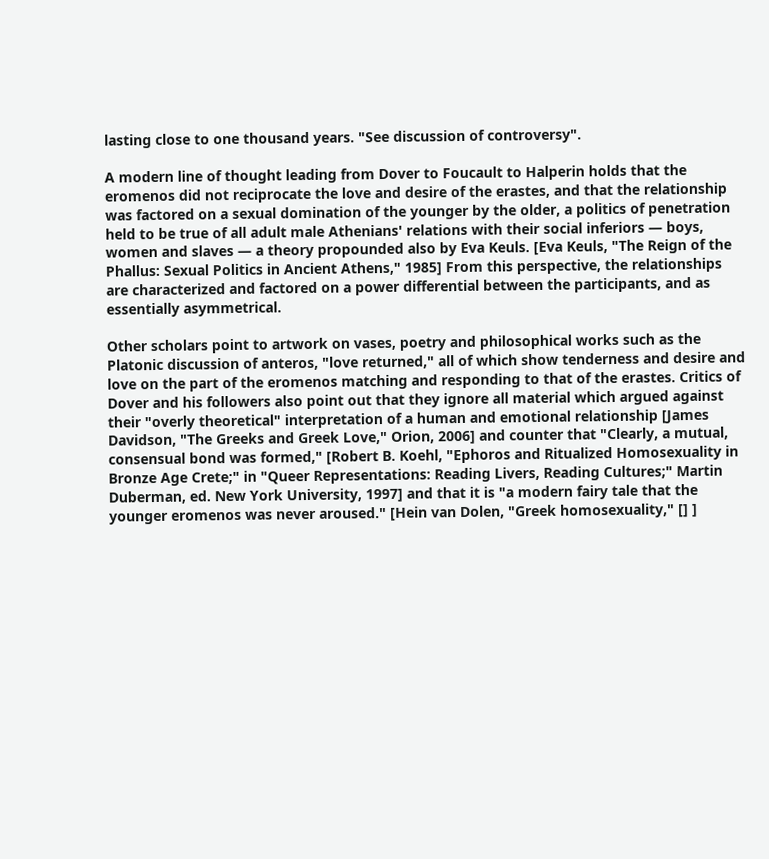lasting close to one thousand years. "See discussion of controversy".

A modern line of thought leading from Dover to Foucault to Halperin holds that the eromenos did not reciprocate the love and desire of the erastes, and that the relationship was factored on a sexual domination of the younger by the older, a politics of penetration held to be true of all adult male Athenians' relations with their social inferiors — boys, women and slaves — a theory propounded also by Eva Keuls. [Eva Keuls, "The Reign of the Phallus: Sexual Politics in Ancient Athens," 1985] From this perspective, the relationships are characterized and factored on a power differential between the participants, and as essentially asymmetrical.

Other scholars point to artwork on vases, poetry and philosophical works such as the Platonic discussion of anteros, "love returned," all of which show tenderness and desire and love on the part of the eromenos matching and responding to that of the erastes. Critics of Dover and his followers also point out that they ignore all material which argued against their "overly theoretical" interpretation of a human and emotional relationship [James Davidson, "The Greeks and Greek Love," Orion, 2006] and counter that "Clearly, a mutual, consensual bond was formed," [Robert B. Koehl, "Ephoros and Ritualized Homosexuality in Bronze Age Crete;" in "Queer Representations: Reading Livers, Reading Cultures;" Martin Duberman, ed. New York University, 1997] and that it is "a modern fairy tale that the younger eromenos was never aroused." [Hein van Dolen, "Greek homosexuality," [] ]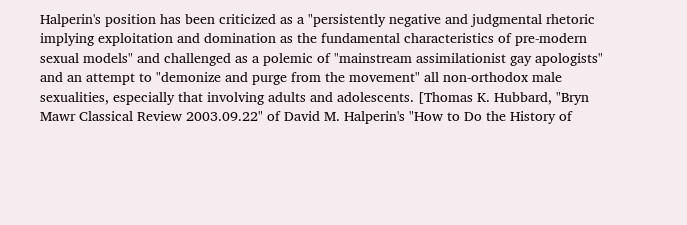Halperin's position has been criticized as a "persistently negative and judgmental rhetoric implying exploitation and domination as the fundamental characteristics of pre-modern sexual models" and challenged as a polemic of "mainstream assimilationist gay apologists" and an attempt to "demonize and purge from the movement" all non-orthodox male sexualities, especially that involving adults and adolescents. [Thomas K. Hubbard, "Bryn Mawr Classical Review 2003.09.22" of David M. Halperin's "How to Do the History of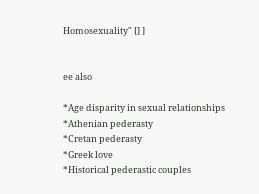Homosexuality" [] ]


ee also

*Age disparity in sexual relationships
*Athenian pederasty
*Cretan pederasty
*Greek love
*Historical pederastic couples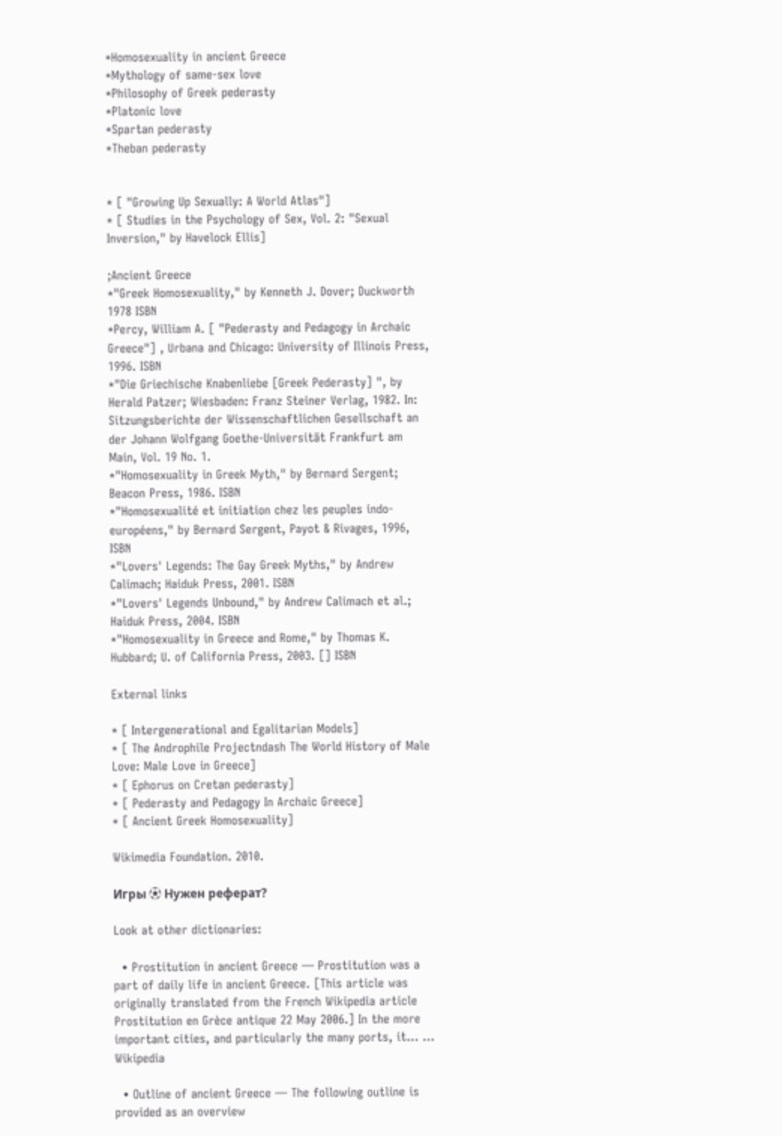*Homosexuality in ancient Greece
*Mythology of same-sex love
*Philosophy of Greek pederasty
*Platonic love
*Spartan pederasty
*Theban pederasty


* [ "Growing Up Sexually: A World Atlas"]
* [ Studies in the Psychology of Sex, Vol. 2: "Sexual Inversion," by Havelock Ellis]

;Ancient Greece
*"Greek Homosexuality," by Kenneth J. Dover; Duckworth 1978 ISBN
*Percy, William A. [ "Pederasty and Pedagogy in Archaic Greece"] , Urbana and Chicago: University of Illinois Press, 1996. ISBN
*"Die Griechische Knabenliebe [Greek Pederasty] ", by Herald Patzer; Wiesbaden: Franz Steiner Verlag, 1982. In: Sitzungsberichte der Wissenschaftlichen Gesellschaft an der Johann Wolfgang Goethe-Universität Frankfurt am Main, Vol. 19 No. 1.
*"Homosexuality in Greek Myth," by Bernard Sergent; Beacon Press, 1986. ISBN
*"Homosexualité et initiation chez les peuples indo-européens," by Bernard Sergent, Payot & Rivages, 1996, ISBN
*"Lovers' Legends: The Gay Greek Myths," by Andrew Calimach; Haiduk Press, 2001. ISBN
*"Lovers' Legends Unbound," by Andrew Calimach et al.; Haiduk Press, 2004. ISBN
*"Homosexuality in Greece and Rome," by Thomas K. Hubbard; U. of California Press, 2003. [] ISBN

External links

* [ Intergenerational and Egalitarian Models]
* [ The Androphile Projectndash The World History of Male Love: Male Love in Greece]
* [ Ephorus on Cretan pederasty]
* [ Pederasty and Pedagogy In Archaic Greece]
* [ Ancient Greek Homosexuality]

Wikimedia Foundation. 2010.

Игры ⚽ Нужен реферат?

Look at other dictionaries:

  • Prostitution in ancient Greece — Prostitution was a part of daily life in ancient Greece. [This article was originally translated from the French Wikipedia article Prostitution en Grèce antique 22 May 2006.] In the more important cities, and particularly the many ports, it… …   Wikipedia

  • Outline of ancient Greece — The following outline is provided as an overview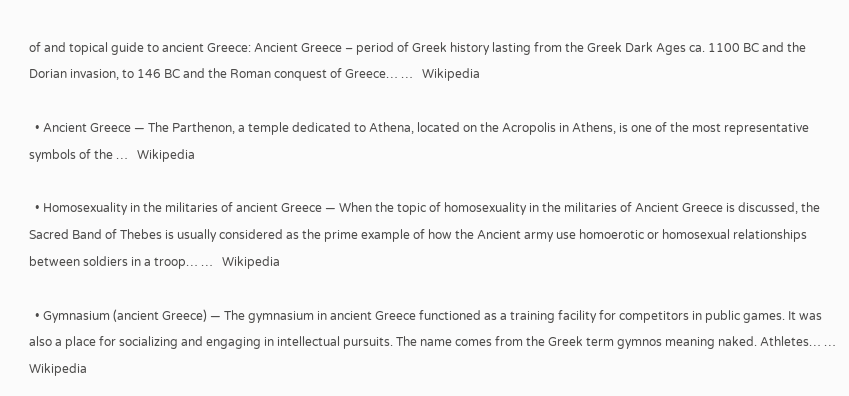of and topical guide to ancient Greece: Ancient Greece – period of Greek history lasting from the Greek Dark Ages ca. 1100 BC and the Dorian invasion, to 146 BC and the Roman conquest of Greece… …   Wikipedia

  • Ancient Greece — The Parthenon, a temple dedicated to Athena, located on the Acropolis in Athens, is one of the most representative symbols of the …   Wikipedia

  • Homosexuality in the militaries of ancient Greece — When the topic of homosexuality in the militaries of Ancient Greece is discussed, the Sacred Band of Thebes is usually considered as the prime example of how the Ancient army use homoerotic or homosexual relationships between soldiers in a troop… …   Wikipedia

  • Gymnasium (ancient Greece) — The gymnasium in ancient Greece functioned as a training facility for competitors in public games. It was also a place for socializing and engaging in intellectual pursuits. The name comes from the Greek term gymnos meaning naked. Athletes… …   Wikipedia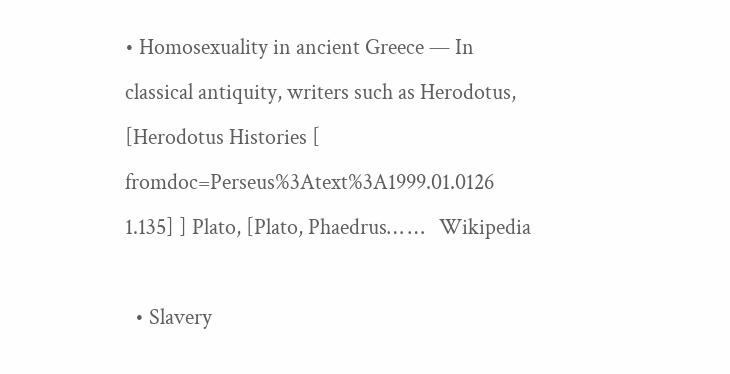• Homosexuality in ancient Greece — In classical antiquity, writers such as Herodotus, [Herodotus Histories [ fromdoc=Perseus%3Atext%3A1999.01.0126 1.135] ] Plato, [Plato, Phaedrus… …   Wikipedia

  • Slavery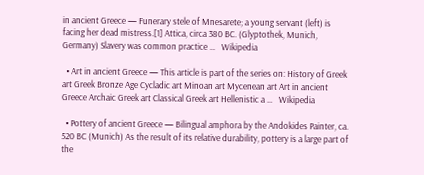in ancient Greece — Funerary stele of Mnesarete; a young servant (left) is facing her dead mistress.[1] Attica, circa 380 BC. (Glyptothek, Munich, Germany) Slavery was common practice …   Wikipedia

  • Art in ancient Greece — This article is part of the series on: History of Greek art Greek Bronze Age Cycladic art Minoan art Mycenean art Art in ancient Greece Archaic Greek art Classical Greek art Hellenistic a …   Wikipedia

  • Pottery of ancient Greece — Bilingual amphora by the Andokides Painter, ca. 520 BC (Munich) As the result of its relative durability, pottery is a large part of the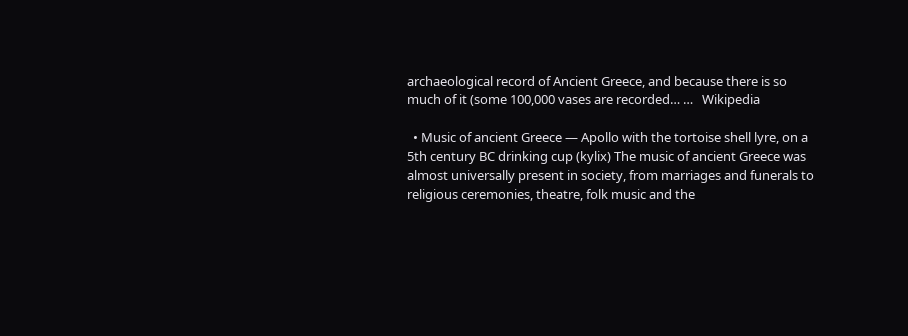archaeological record of Ancient Greece, and because there is so much of it (some 100,000 vases are recorded… …   Wikipedia

  • Music of ancient Greece — Apollo with the tortoise shell lyre, on a 5th century BC drinking cup (kylix) The music of ancient Greece was almost universally present in society, from marriages and funerals to religious ceremonies, theatre, folk music and the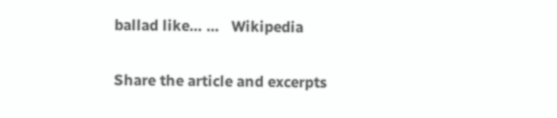ballad like… …   Wikipedia

Share the article and excerpts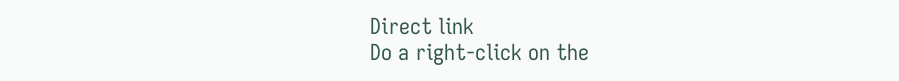Direct link
Do a right-click on the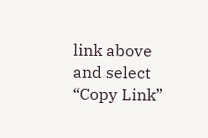link above
and select “Copy Link”